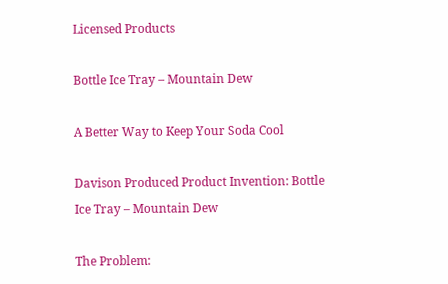Licensed Products

Bottle Ice Tray – Mountain Dew

A Better Way to Keep Your Soda Cool

Davison Produced Product Invention: Bottle Ice Tray – Mountain Dew

The Problem: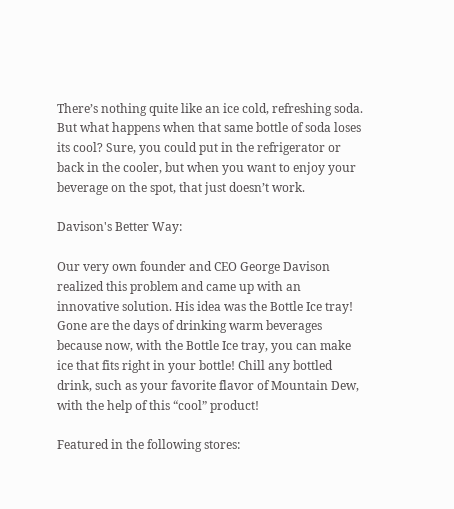There’s nothing quite like an ice cold, refreshing soda. But what happens when that same bottle of soda loses its cool? Sure, you could put in the refrigerator or back in the cooler, but when you want to enjoy your beverage on the spot, that just doesn’t work.

Davison's Better Way:

Our very own founder and CEO George Davison realized this problem and came up with an innovative solution. His idea was the Bottle Ice tray! Gone are the days of drinking warm beverages because now, with the Bottle Ice tray, you can make ice that fits right in your bottle! Chill any bottled drink, such as your favorite flavor of Mountain Dew, with the help of this “cool” product!

Featured in the following stores: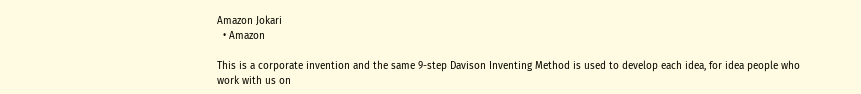Amazon Jokari
  • Amazon

This is a corporate invention and the same 9-step Davison Inventing Method is used to develop each idea, for idea people who work with us on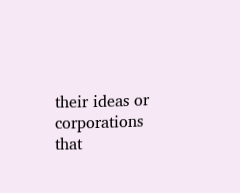their ideas or corporations that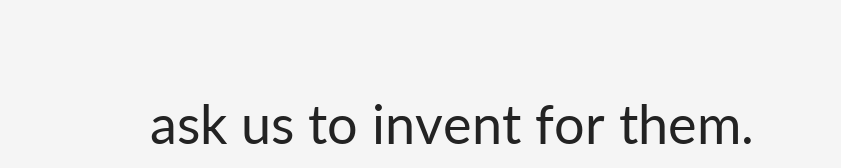ask us to invent for them.